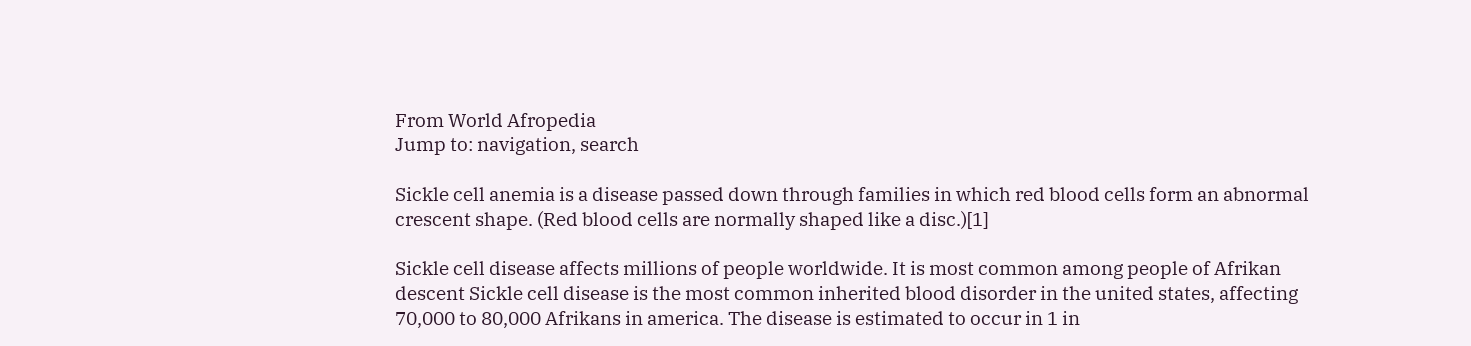From World Afropedia
Jump to: navigation, search

Sickle cell anemia is a disease passed down through families in which red blood cells form an abnormal crescent shape. (Red blood cells are normally shaped like a disc.)[1]

Sickle cell disease affects millions of people worldwide. It is most common among people of Afrikan descent Sickle cell disease is the most common inherited blood disorder in the united states, affecting 70,000 to 80,000 Afrikans in america. The disease is estimated to occur in 1 in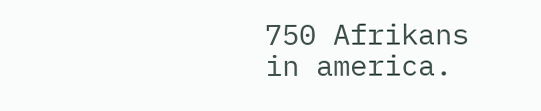750 Afrikans in america.